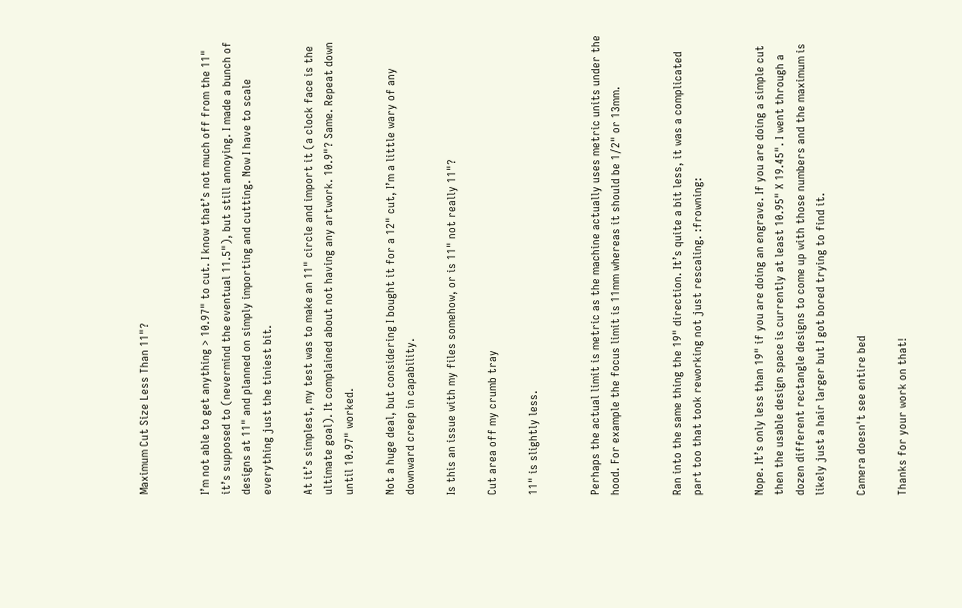Maximum Cut Size Less Than 11"?


I’m not able to get anything > 10.97" to cut. I know that’s not much off from the 11" it’s supposed to (nevermind the eventual 11.5"), but still annoying. I made a bunch of designs at 11" and planned on simply importing and cutting. Now I have to scale everything just the tiniest bit.

At it’s simplest, my test was to make an 11" circle and import it (a clock face is the ultimate goal). It complained about not having any artwork. 10.9"? Same. Repeat down until 10.97" worked.

Not a huge deal, but considering I bought it for a 12" cut, I’m a little wary of any downward creep in capability.

Is this an issue with my files somehow, or is 11" not really 11"?

Cut area off my crumb tray

11" is slightly less.


Perhaps the actual limit is metric as the machine actually uses metric units under the hood. For example the focus limit is 11mm whereas it should be 1/2" or 13mm.


Ran into the same thing the 19" direction. It’s quite a bit less, it was a complicated part too that took reworking not just rescaling. :frowning:


Nope. It’s only less than 19" if you are doing an engrave. If you are doing a simple cut then the usable design space is currently at least 10.95" X 19.45". I went through a dozen different rectangle designs to come up with those numbers and the maximum is likely just a hair larger but I got bored trying to find it.

Camera doesn't see entire bed

Thanks for your work on that!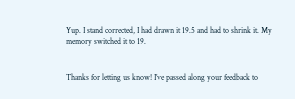Yup. I stand corrected, I had drawn it 19.5 and had to shrink it. My memory switched it to 19.


Thanks for letting us know! I’ve passed along your feedback to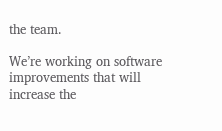the team.

We’re working on software improvements that will increase the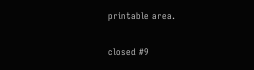printable area.

closed #9